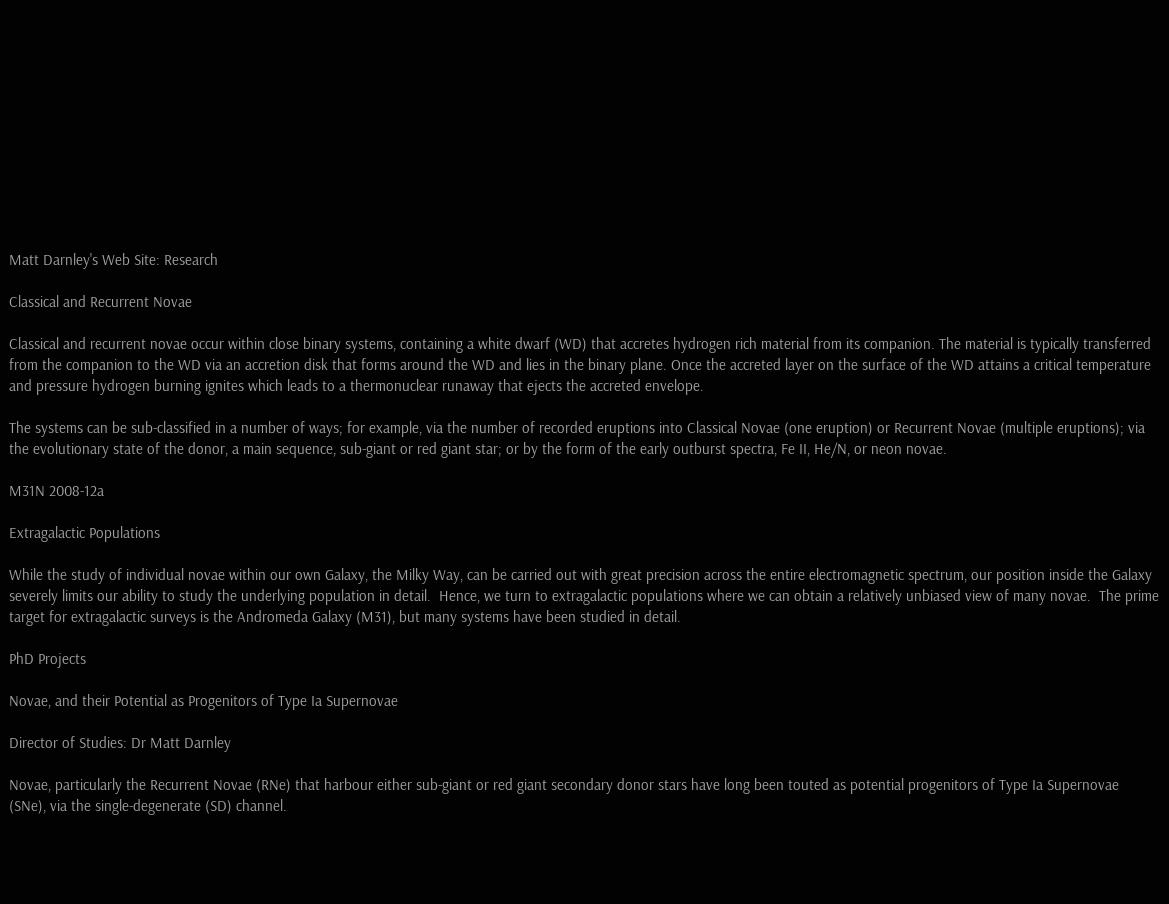Matt Darnley's Web Site: Research

Classical and Recurrent Novae

Classical and recurrent novae occur within close binary systems, containing a white dwarf (WD) that accretes hydrogen rich material from its companion. The material is typically transferred from the companion to the WD via an accretion disk that forms around the WD and lies in the binary plane. Once the accreted layer on the surface of the WD attains a critical temperature and pressure hydrogen burning ignites which leads to a thermonuclear runaway that ejects the accreted envelope.

The systems can be sub-classified in a number of ways; for example, via the number of recorded eruptions into Classical Novae (one eruption) or Recurrent Novae (multiple eruptions); via the evolutionary state of the donor, a main sequence, sub-giant or red giant star; or by the form of the early outburst spectra, Fe II, He/N, or neon novae.

M31N 2008-12a

Extragalactic Populations

While the study of individual novae within our own Galaxy, the Milky Way, can be carried out with great precision across the entire electromagnetic spectrum, our position inside the Galaxy severely limits our ability to study the underlying population in detail.  Hence, we turn to extragalactic populations where we can obtain a relatively unbiased view of many novae.  The prime target for extragalactic surveys is the Andromeda Galaxy (M31), but many systems have been studied in detail.

PhD Projects

Novae, and their Potential as Progenitors of Type Ia Supernovae

Director of Studies: Dr Matt Darnley

Novae, particularly the Recurrent Novae (RNe) that harbour either sub-giant or red giant secondary donor stars have long been touted as potential progenitors of Type Ia Supernovae (SNe), via the single-degenerate (SD) channel.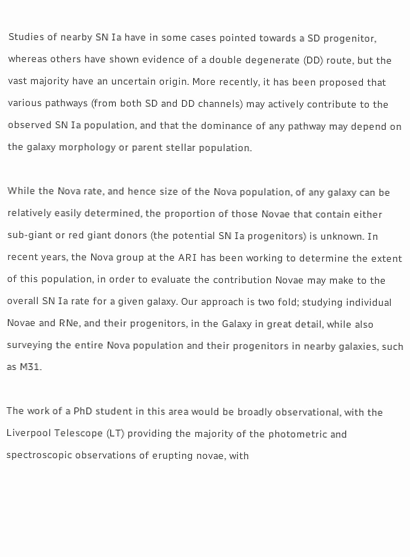Studies of nearby SN Ia have in some cases pointed towards a SD progenitor, whereas others have shown evidence of a double degenerate (DD) route, but the vast majority have an uncertain origin. More recently, it has been proposed that various pathways (from both SD and DD channels) may actively contribute to the observed SN Ia population, and that the dominance of any pathway may depend on the galaxy morphology or parent stellar population.

While the Nova rate, and hence size of the Nova population, of any galaxy can be relatively easily determined, the proportion of those Novae that contain either sub-giant or red giant donors (the potential SN Ia progenitors) is unknown. In recent years, the Nova group at the ARI has been working to determine the extent of this population, in order to evaluate the contribution Novae may make to the overall SN Ia rate for a given galaxy. Our approach is two fold; studying individual Novae and RNe, and their progenitors, in the Galaxy in great detail, while also surveying the entire Nova population and their progenitors in nearby galaxies, such as M31.

The work of a PhD student in this area would be broadly observational, with the Liverpool Telescope (LT) providing the majority of the photometric and spectroscopic observations of erupting novae, with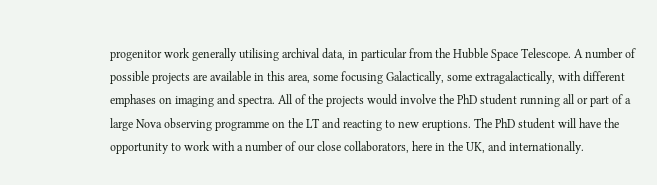progenitor work generally utilising archival data, in particular from the Hubble Space Telescope. A number of possible projects are available in this area, some focusing Galactically, some extragalactically, with different emphases on imaging and spectra. All of the projects would involve the PhD student running all or part of a large Nova observing programme on the LT and reacting to new eruptions. The PhD student will have the opportunity to work with a number of our close collaborators, here in the UK, and internationally.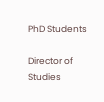PhD Students

Director of Studies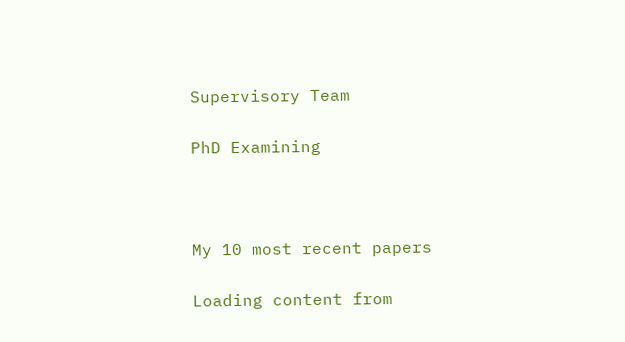Supervisory Team

PhD Examining



My 10 most recent papers

Loading content from